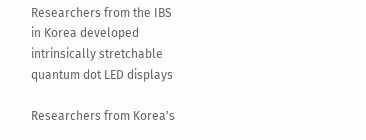Researchers from the IBS in Korea developed intrinsically stretchable quantum dot LED displays

Researchers from Korea's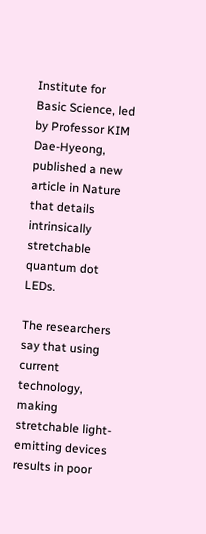Institute for Basic Science, led by Professor KIM Dae-Hyeong, published a new article in Nature that details intrinsically stretchable quantum dot LEDs.

The researchers say that using current technology, making stretchable light-emitting devices results in poor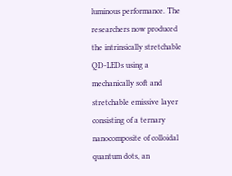luminous performance. The researchers now produced the intrinsically stretchable QD-LEDs using a mechanically soft and stretchable emissive layer consisting of a ternary nanocomposite of colloidal quantum dots, an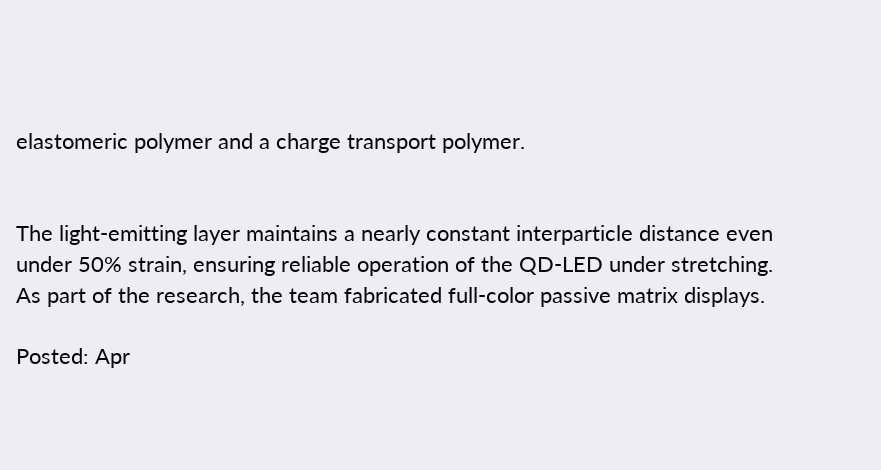elastomeric polymer and a charge transport polymer.


The light-emitting layer maintains a nearly constant interparticle distance even under 50% strain, ensuring reliable operation of the QD-LED under stretching. As part of the research, the team fabricated full-color passive matrix displays.

Posted: Apr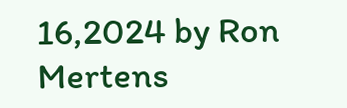16,2024 by Ron Mertens